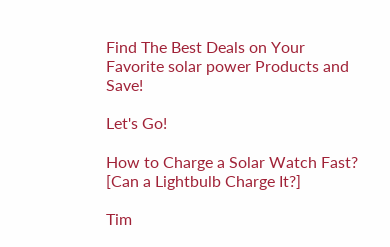Find The Best Deals on Your Favorite solar power Products and Save!

Let's Go!

How to Charge a Solar Watch Fast? [Can a Lightbulb Charge It?]

Tim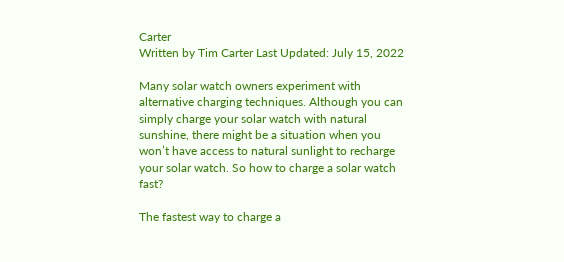Carter
Written by Tim Carter Last Updated: July 15, 2022

Many solar watch owners experiment with alternative charging techniques. Although you can simply charge your solar watch with natural sunshine, there might be a situation when you won’t have access to natural sunlight to recharge your solar watch. So how to charge a solar watch fast?

The fastest way to charge a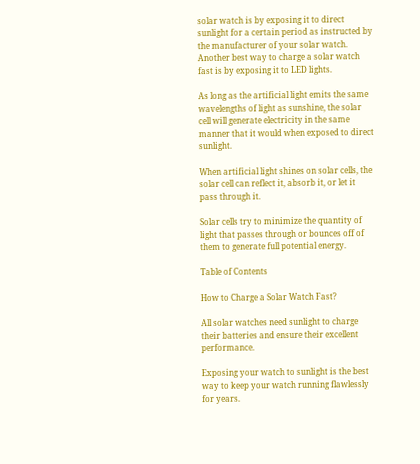solar watch is by exposing it to direct sunlight for a certain period as instructed by the manufacturer of your solar watch. Another best way to charge a solar watch fast is by exposing it to LED lights.

As long as the artificial light emits the same wavelengths of light as sunshine, the solar cell will generate electricity in the same manner that it would when exposed to direct sunlight.

When artificial light shines on solar cells, the solar cell can reflect it, absorb it, or let it pass through it.

Solar cells try to minimize the quantity of light that passes through or bounces off of them to generate full potential energy.

Table of Contents

How to Charge a Solar Watch Fast?

All solar watches need sunlight to charge their batteries and ensure their excellent performance.

Exposing your watch to sunlight is the best way to keep your watch running flawlessly for years.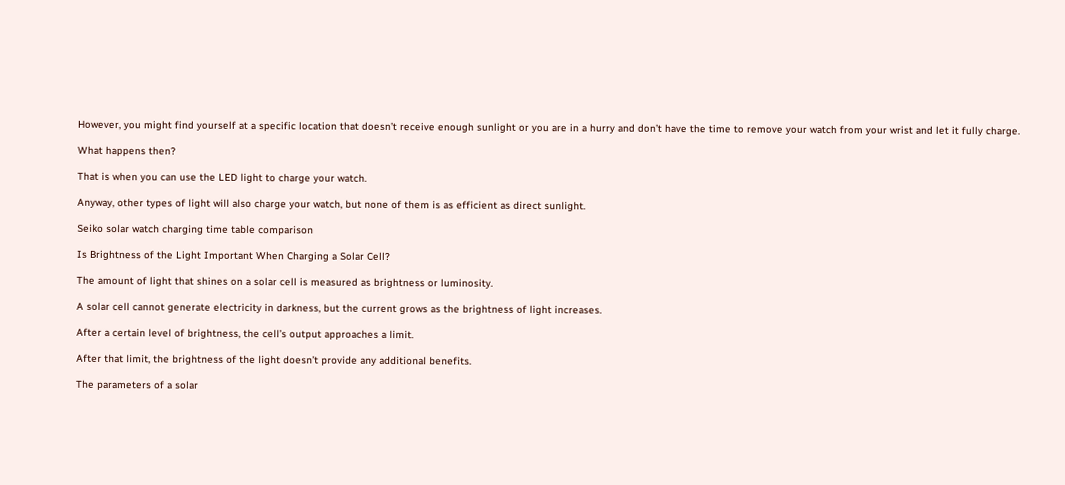However, you might find yourself at a specific location that doesn’t receive enough sunlight or you are in a hurry and don’t have the time to remove your watch from your wrist and let it fully charge.

What happens then?

That is when you can use the LED light to charge your watch.

Anyway, other types of light will also charge your watch, but none of them is as efficient as direct sunlight.

Seiko solar watch charging time table comparison

Is Brightness of the Light Important When Charging a Solar Cell?

The amount of light that shines on a solar cell is measured as brightness or luminosity.

A solar cell cannot generate electricity in darkness, but the current grows as the brightness of light increases.

After a certain level of brightness, the cell’s output approaches a limit.

After that limit, the brightness of the light doesn’t provide any additional benefits.

The parameters of a solar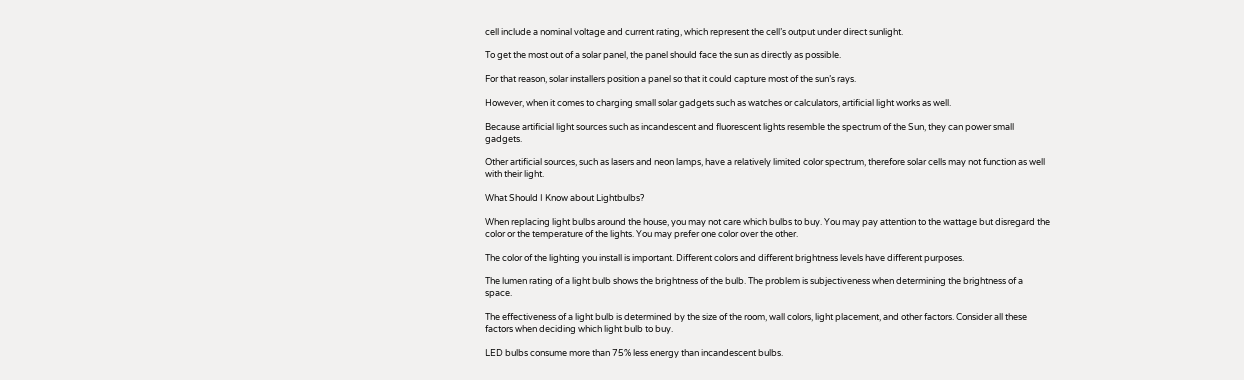cell include a nominal voltage and current rating, which represent the cell’s output under direct sunlight.

To get the most out of a solar panel, the panel should face the sun as directly as possible.

For that reason, solar installers position a panel so that it could capture most of the sun’s rays.

However, when it comes to charging small solar gadgets such as watches or calculators, artificial light works as well.

Because artificial light sources such as incandescent and fluorescent lights resemble the spectrum of the Sun, they can power small gadgets.

Other artificial sources, such as lasers and neon lamps, have a relatively limited color spectrum, therefore solar cells may not function as well with their light.

What Should I Know about Lightbulbs?

When replacing light bulbs around the house, you may not care which bulbs to buy. You may pay attention to the wattage but disregard the color or the temperature of the lights. You may prefer one color over the other.

The color of the lighting you install is important. Different colors and different brightness levels have different purposes.

The lumen rating of a light bulb shows the brightness of the bulb. The problem is subjectiveness when determining the brightness of a space.

The effectiveness of a light bulb is determined by the size of the room, wall colors, light placement, and other factors. Consider all these factors when deciding which light bulb to buy.

LED bulbs consume more than 75% less energy than incandescent bulbs.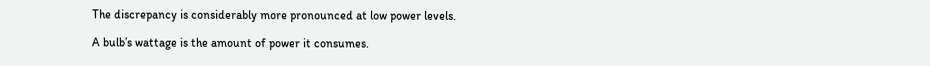The discrepancy is considerably more pronounced at low power levels.

A bulb’s wattage is the amount of power it consumes.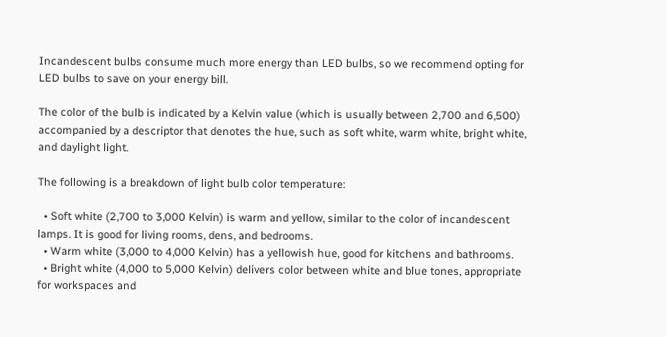Incandescent bulbs consume much more energy than LED bulbs, so we recommend opting for LED bulbs to save on your energy bill.

The color of the bulb is indicated by a Kelvin value (which is usually between 2,700 and 6,500) accompanied by a descriptor that denotes the hue, such as soft white, warm white, bright white, and daylight light.

The following is a breakdown of light bulb color temperature:

  • Soft white (2,700 to 3,000 Kelvin) is warm and yellow, similar to the color of incandescent lamps. It is good for living rooms, dens, and bedrooms.
  • Warm white (3,000 to 4,000 Kelvin) has a yellowish hue, good for kitchens and bathrooms.
  • Bright white (4,000 to 5,000 Kelvin) delivers color between white and blue tones, appropriate for workspaces and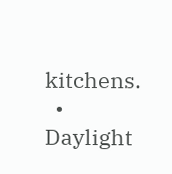kitchens.
  • Daylight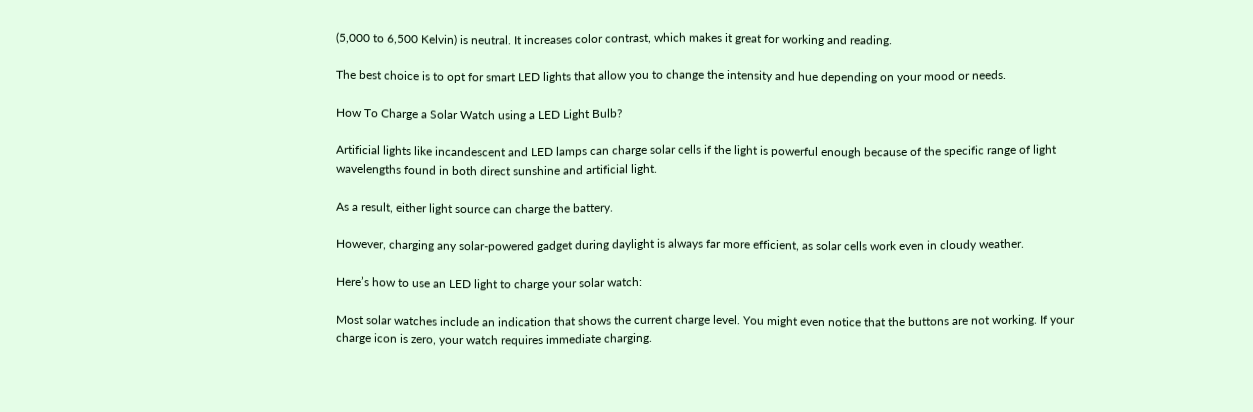(5,000 to 6,500 Kelvin) is neutral. It increases color contrast, which makes it great for working and reading.

The best choice is to opt for smart LED lights that allow you to change the intensity and hue depending on your mood or needs.

How To Charge a Solar Watch using a LED Light Bulb?

Artificial lights like incandescent and LED lamps can charge solar cells if the light is powerful enough because of the specific range of light wavelengths found in both direct sunshine and artificial light.

As a result, either light source can charge the battery.

However, charging any solar-powered gadget during daylight is always far more efficient, as solar cells work even in cloudy weather.

Here’s how to use an LED light to charge your solar watch:

Most solar watches include an indication that shows the current charge level. You might even notice that the buttons are not working. If your charge icon is zero, your watch requires immediate charging.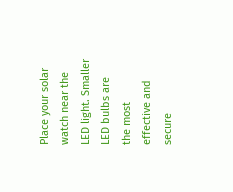Place your solar watch near the LED light. Smaller LED bulbs are the most effective and secure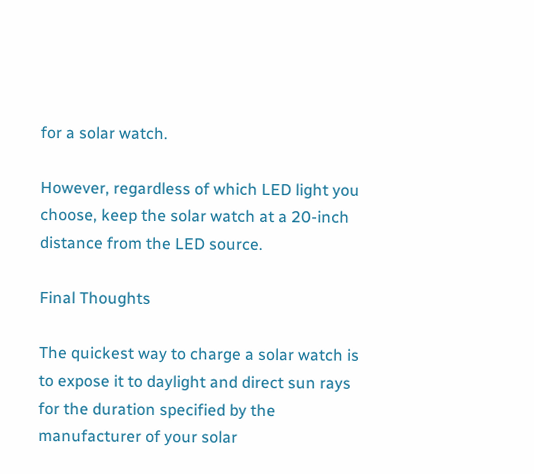for a solar watch.

However, regardless of which LED light you choose, keep the solar watch at a 20-inch distance from the LED source.

Final Thoughts

The quickest way to charge a solar watch is to expose it to daylight and direct sun rays for the duration specified by the manufacturer of your solar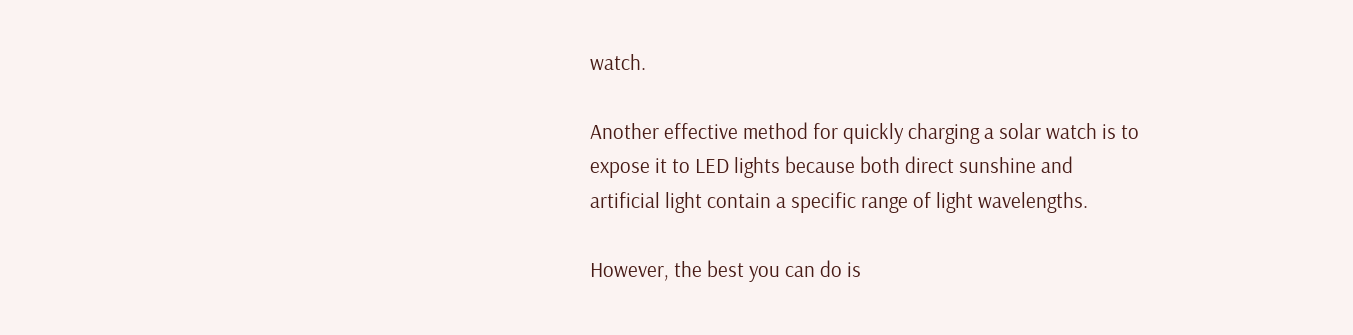watch.

Another effective method for quickly charging a solar watch is to expose it to LED lights because both direct sunshine and artificial light contain a specific range of light wavelengths.

However, the best you can do is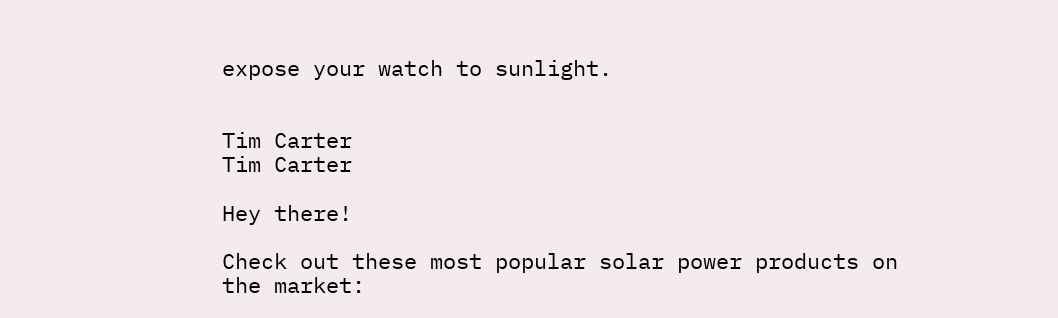expose your watch to sunlight.


Tim Carter
Tim Carter

Hey there!

Check out these most popular solar power products on the market: